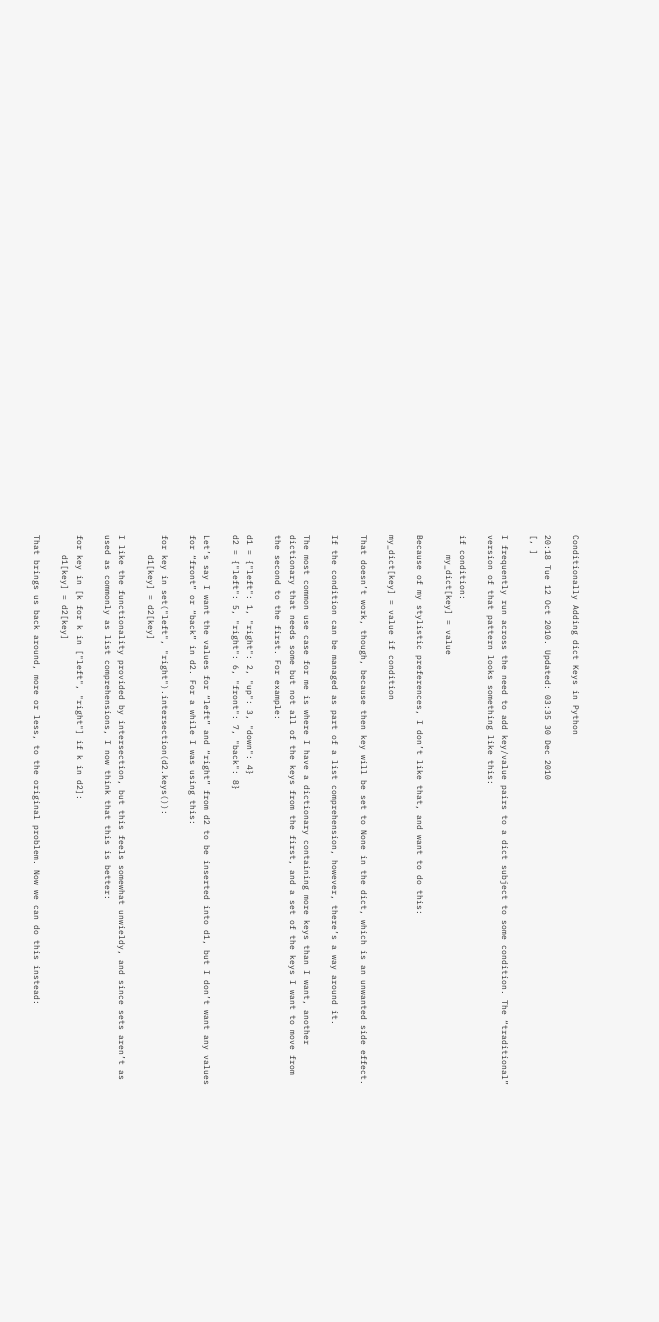Conditionally Adding dict Keys in Python

20:18 Tue 12 Oct 2010. Updated: 03:35 30 Dec 2010
[, ]

I frequently run across the need to add key/value pairs to a dict subject to some condition. The “traditional” version of that pattern looks something like this:

if condition:
    my_dict[key] = value

Because of my stylistic preferences, I don’t like that, and want to do this:

my_dict[key] = value if condition

That doesn’t work, though, because then key will be set to None in the dict, which is an unwanted side effect.

If the condition can be managed as part of a list comprehension, however, there’s a way around it.

The most common use case for me is where I have a dictionary containing more keys than I want, another dictionary that needs some but not all of the keys from the first, and a set of the keys I want to move from the second to the first. For example:

d1 = {"left": 1, "right": 2, "up": 3, "down": 4}
d2 = {"left": 5, "right": 6, "front": 7, "back": 8}

Let’s say I want the values for “left” and “right” from d2 to be inserted into d1, but I don’t want any values for “front” or “back” in d2. For a while I was using this:

for key in set("left", "right").intersection(d2.keys()):
    d1[key] = d2[key]

I like the functionality provided by intersection, but this feels somewhat unwieldy, and since sets aren’t as used as commonly as list comprehensions, I now think that this is better:

for key in [k for k in ["left", "right"] if k in d2]:
    d1[key] = d2[key]

That brings us back around, more or less, to the original problem. Now we can do this instead: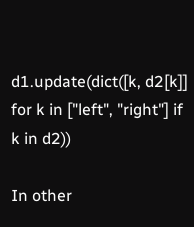d1.update(dict([k, d2[k]] for k in ["left", "right"] if k in d2))

In other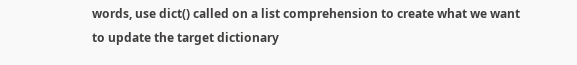words, use dict() called on a list comprehension to create what we want to update the target dictionary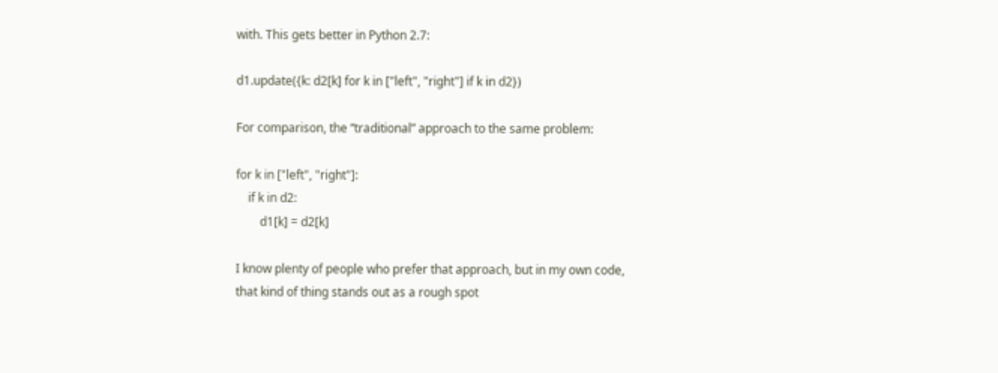with. This gets better in Python 2.7:

d1.update({k: d2[k] for k in ["left", "right"] if k in d2})

For comparison, the “traditional” approach to the same problem:

for k in ["left", "right"]:
    if k in d2:
        d1[k] = d2[k]

I know plenty of people who prefer that approach, but in my own code, that kind of thing stands out as a rough spot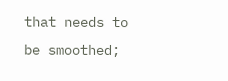that needs to be smoothed;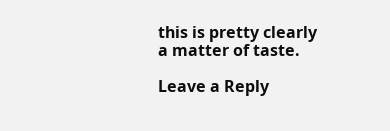this is pretty clearly a matter of taste.

Leave a Reply